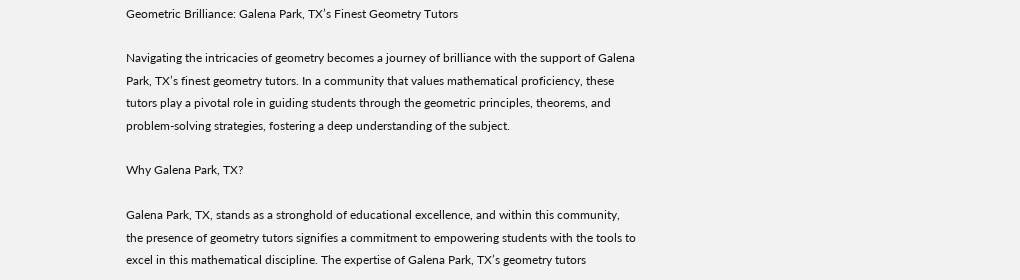Geometric Brilliance: Galena Park, TX’s Finest Geometry Tutors

Navigating the intricacies of geometry becomes a journey of brilliance with the support of Galena Park, TX’s finest geometry tutors. In a community that values mathematical proficiency, these tutors play a pivotal role in guiding students through the geometric principles, theorems, and problem-solving strategies, fostering a deep understanding of the subject.

Why Galena Park, TX?

Galena Park, TX, stands as a stronghold of educational excellence, and within this community, the presence of geometry tutors signifies a commitment to empowering students with the tools to excel in this mathematical discipline. The expertise of Galena Park, TX’s geometry tutors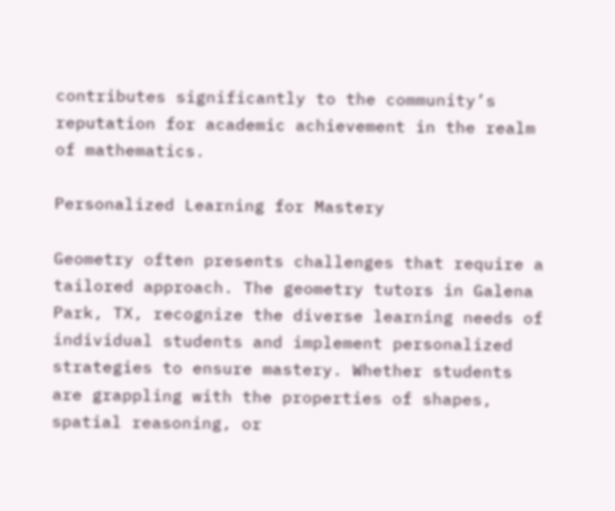contributes significantly to the community’s reputation for academic achievement in the realm of mathematics.

Personalized Learning for Mastery

Geometry often presents challenges that require a tailored approach. The geometry tutors in Galena Park, TX, recognize the diverse learning needs of individual students and implement personalized strategies to ensure mastery. Whether students are grappling with the properties of shapes, spatial reasoning, or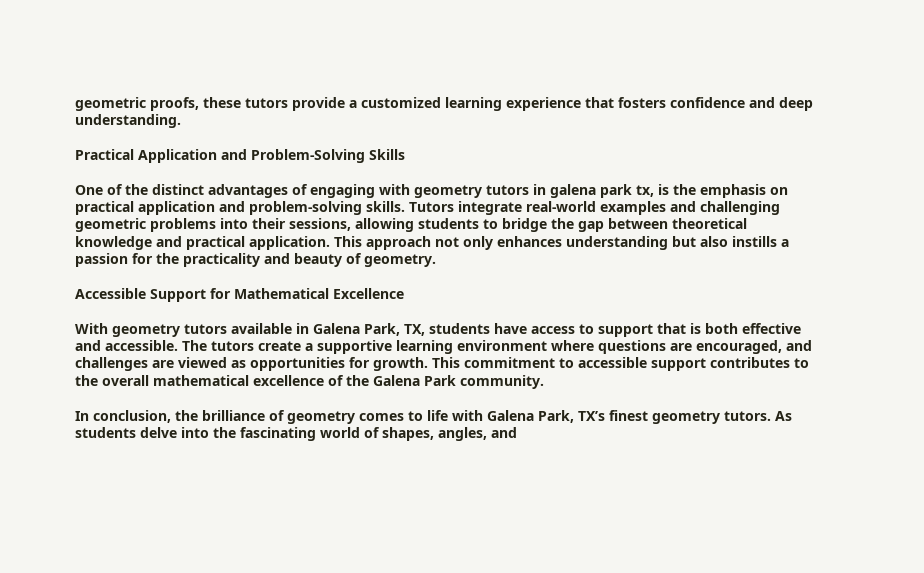geometric proofs, these tutors provide a customized learning experience that fosters confidence and deep understanding.

Practical Application and Problem-Solving Skills

One of the distinct advantages of engaging with geometry tutors in galena park tx, is the emphasis on practical application and problem-solving skills. Tutors integrate real-world examples and challenging geometric problems into their sessions, allowing students to bridge the gap between theoretical knowledge and practical application. This approach not only enhances understanding but also instills a passion for the practicality and beauty of geometry.

Accessible Support for Mathematical Excellence

With geometry tutors available in Galena Park, TX, students have access to support that is both effective and accessible. The tutors create a supportive learning environment where questions are encouraged, and challenges are viewed as opportunities for growth. This commitment to accessible support contributes to the overall mathematical excellence of the Galena Park community.

In conclusion, the brilliance of geometry comes to life with Galena Park, TX’s finest geometry tutors. As students delve into the fascinating world of shapes, angles, and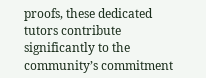proofs, these dedicated tutors contribute significantly to the community’s commitment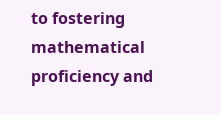to fostering mathematical proficiency and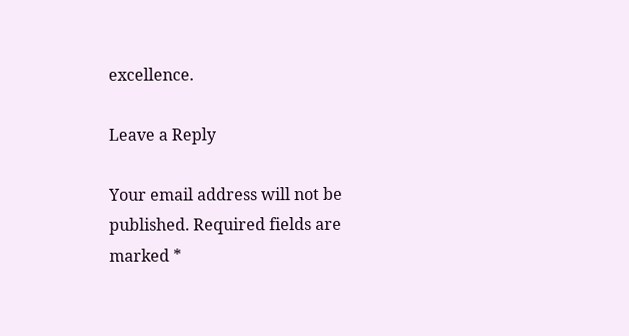excellence.

Leave a Reply

Your email address will not be published. Required fields are marked *